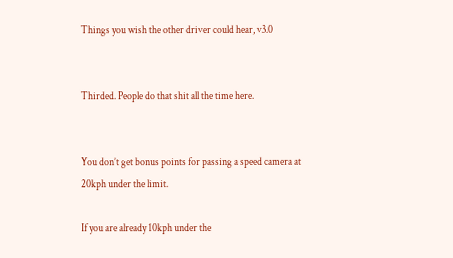Things you wish the other driver could hear, v3.0


Thirded. People do that shit all the time here.


You don’t get bonus points for passing a speed camera at 20kph under the limit.

If you are already 10kph under the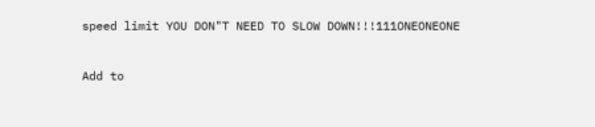speed limit YOU DON"T NEED TO SLOW DOWN!!!111ONEONEONE


Add to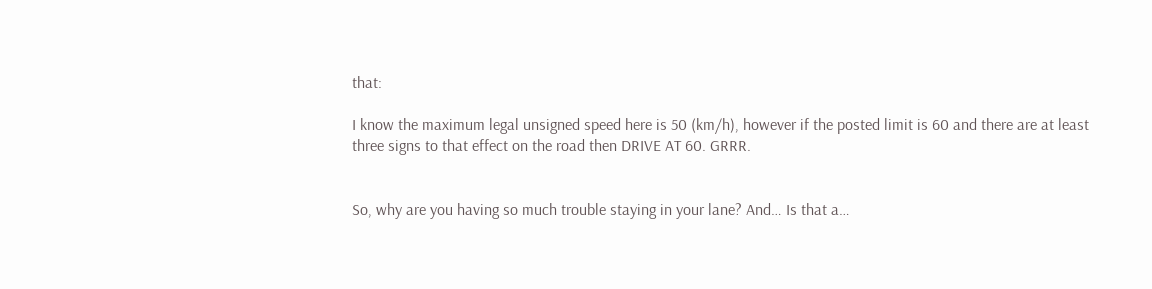that:

I know the maximum legal unsigned speed here is 50 (km/h), however if the posted limit is 60 and there are at least three signs to that effect on the road then DRIVE AT 60. GRRR.


So, why are you having so much trouble staying in your lane? And… Is that a…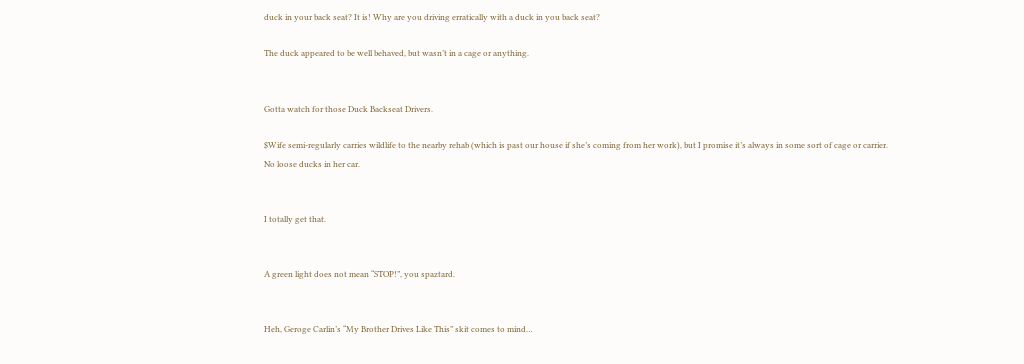duck in your back seat? It is! Why are you driving erratically with a duck in you back seat?

The duck appeared to be well behaved, but wasn’t in a cage or anything.


Gotta watch for those Duck Backseat Drivers.

$Wife semi-regularly carries wildlife to the nearby rehab (which is past our house if she’s coming from her work), but I promise it’s always in some sort of cage or carrier. No loose ducks in her car.


I totally get that.


A green light does not mean “STOP!”, you spaztard.


Heh, Geroge Carlin’s “My Brother Drives Like This” skit comes to mind…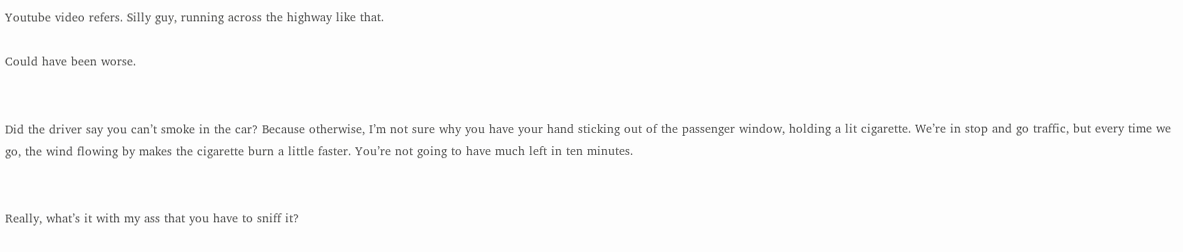Youtube video refers. Silly guy, running across the highway like that.

Could have been worse.


Did the driver say you can’t smoke in the car? Because otherwise, I’m not sure why you have your hand sticking out of the passenger window, holding a lit cigarette. We’re in stop and go traffic, but every time we go, the wind flowing by makes the cigarette burn a little faster. You’re not going to have much left in ten minutes.


Really, what’s it with my ass that you have to sniff it?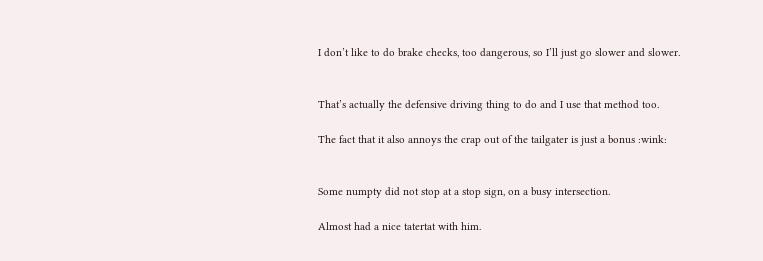I don’t like to do brake checks, too dangerous, so I’ll just go slower and slower.


That’s actually the defensive driving thing to do and I use that method too.

The fact that it also annoys the crap out of the tailgater is just a bonus :wink:


Some numpty did not stop at a stop sign, on a busy intersection.

Almost had a nice tatertat with him.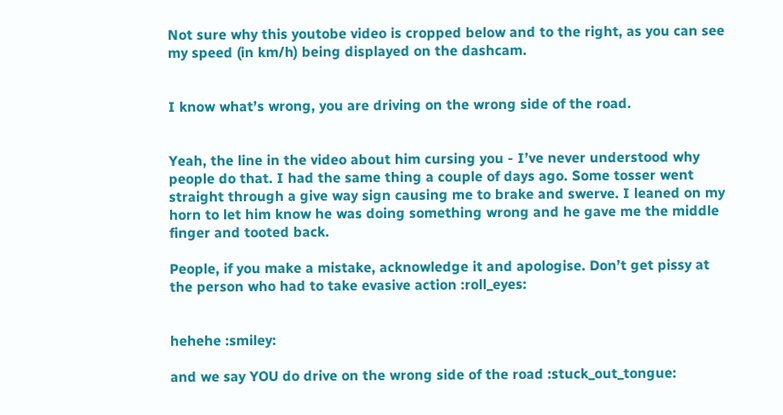Not sure why this youtobe video is cropped below and to the right, as you can see my speed (in km/h) being displayed on the dashcam.


I know what’s wrong, you are driving on the wrong side of the road.


Yeah, the line in the video about him cursing you - I’ve never understood why people do that. I had the same thing a couple of days ago. Some tosser went straight through a give way sign causing me to brake and swerve. I leaned on my horn to let him know he was doing something wrong and he gave me the middle finger and tooted back.

People, if you make a mistake, acknowledge it and apologise. Don’t get pissy at the person who had to take evasive action :roll_eyes:


hehehe :smiley:

and we say YOU do drive on the wrong side of the road :stuck_out_tongue: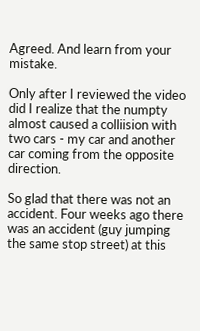Agreed. And learn from your mistake.

Only after I reviewed the video did I realize that the numpty almost caused a colliision with two cars - my car and another car coming from the opposite direction.

So glad that there was not an accident. Four weeks ago there was an accident (guy jumping the same stop street) at this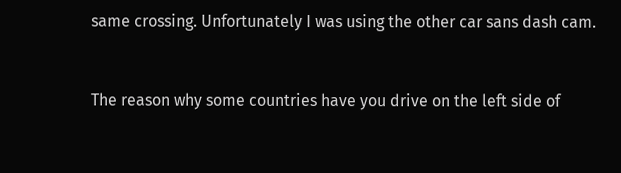same crossing. Unfortunately I was using the other car sans dash cam.


The reason why some countries have you drive on the left side of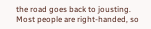the road goes back to jousting. Most people are right-handed, so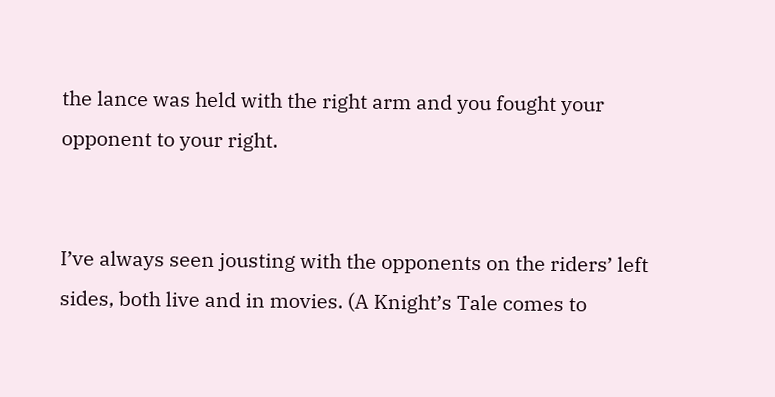the lance was held with the right arm and you fought your opponent to your right.


I’ve always seen jousting with the opponents on the riders’ left sides, both live and in movies. (A Knight’s Tale comes to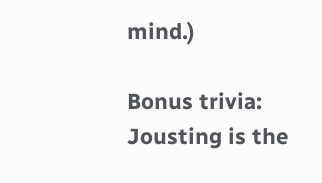mind.)

Bonus trivia: Jousting is the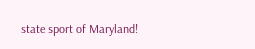state sport of Maryland!